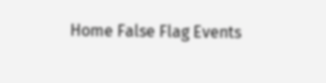Home False Flag Events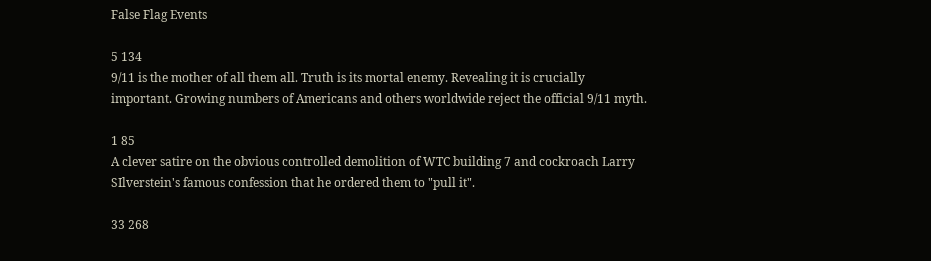False Flag Events

5 134
9/11 is the mother of all them all. Truth is its mortal enemy. Revealing it is crucially important. Growing numbers of Americans and others worldwide reject the official 9/11 myth.

1 85
A clever satire on the obvious controlled demolition of WTC building 7 and cockroach Larry SIlverstein's famous confession that he ordered them to "pull it".

33 268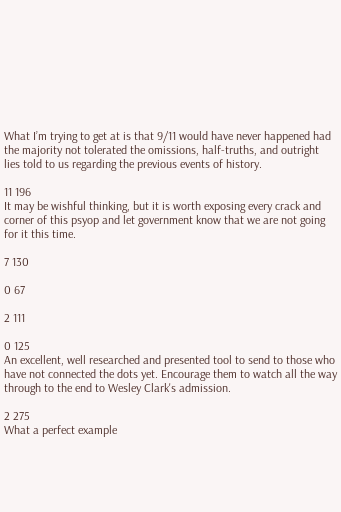What I’m trying to get at is that 9/11 would have never happened had the majority not tolerated the omissions, half-truths, and outright lies told to us regarding the previous events of history.

11 196
It may be wishful thinking, but it is worth exposing every crack and corner of this psyop and let government know that we are not going for it this time.

7 130

0 67

2 111

0 125
An excellent, well researched and presented tool to send to those who have not connected the dots yet. Encourage them to watch all the way through to the end to Wesley Clark's admission.

2 275
What a perfect example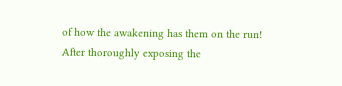of how the awakening has them on the run! After thoroughly exposing the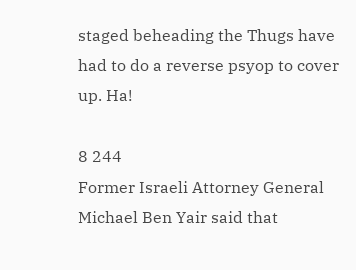staged beheading the Thugs have had to do a reverse psyop to cover up. Ha!

8 244
Former Israeli Attorney General Michael Ben Yair said that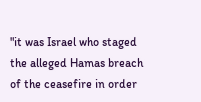"it was Israel who staged the alleged Hamas breach of the ceasefire in order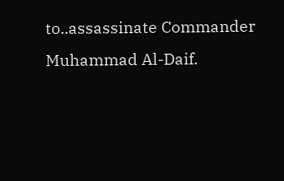to..assassinate Commander Muhammad Al-Daif.